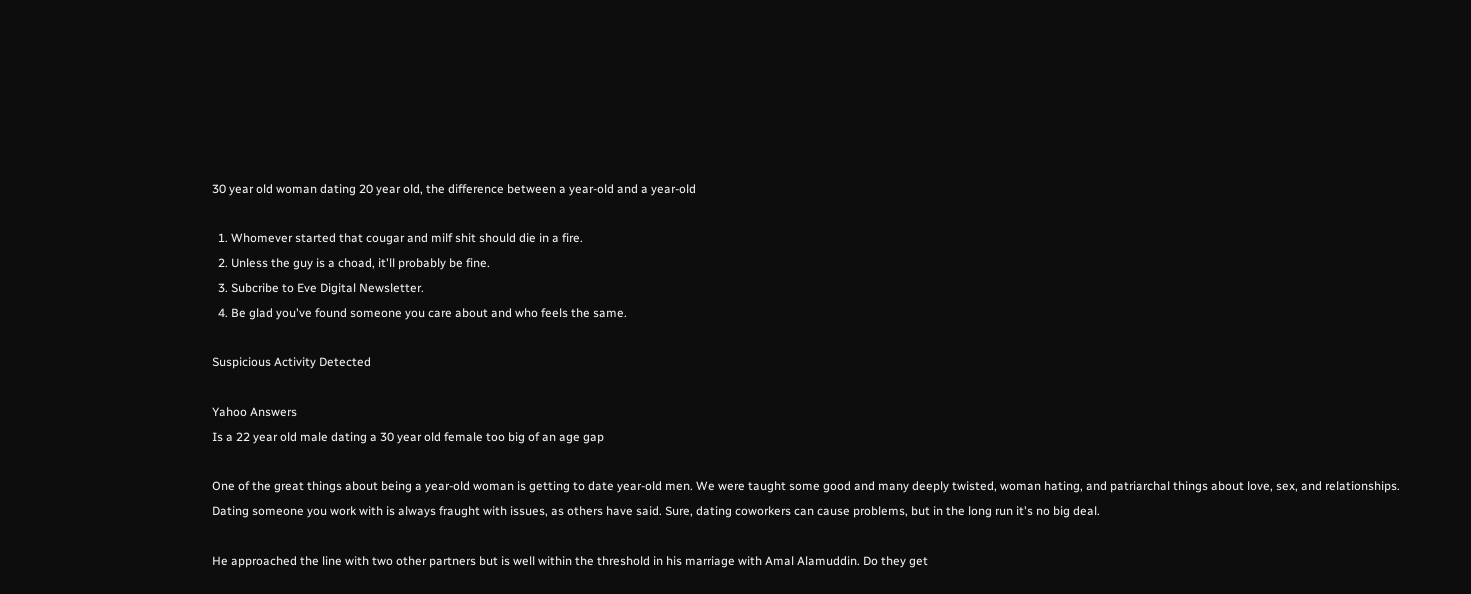30 year old woman dating 20 year old, the difference between a year-old and a year-old

  1. Whomever started that cougar and milf shit should die in a fire.
  2. Unless the guy is a choad, it'll probably be fine.
  3. Subcribe to Eve Digital Newsletter.
  4. Be glad you've found someone you care about and who feels the same.

Suspicious Activity Detected

Yahoo Answers
Is a 22 year old male dating a 30 year old female too big of an age gap

One of the great things about being a year-old woman is getting to date year-old men. We were taught some good and many deeply twisted, woman hating, and patriarchal things about love, sex, and relationships. Dating someone you work with is always fraught with issues, as others have said. Sure, dating coworkers can cause problems, but in the long run it's no big deal.

He approached the line with two other partners but is well within the threshold in his marriage with Amal Alamuddin. Do they get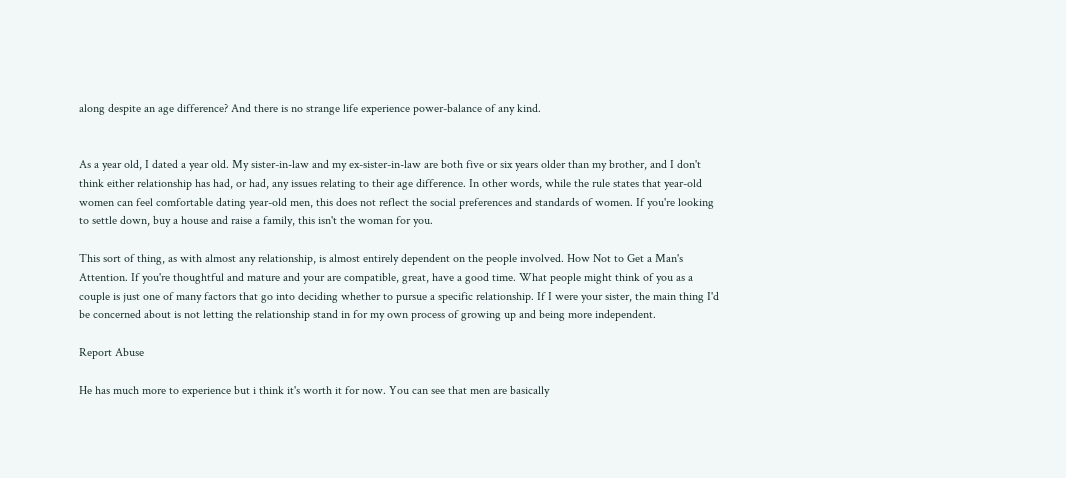along despite an age difference? And there is no strange life experience power-balance of any kind.


As a year old, I dated a year old. My sister-in-law and my ex-sister-in-law are both five or six years older than my brother, and I don't think either relationship has had, or had, any issues relating to their age difference. In other words, while the rule states that year-old women can feel comfortable dating year-old men, this does not reflect the social preferences and standards of women. If you're looking to settle down, buy a house and raise a family, this isn't the woman for you.

This sort of thing, as with almost any relationship, is almost entirely dependent on the people involved. How Not to Get a Man's Attention. If you're thoughtful and mature and your are compatible, great, have a good time. What people might think of you as a couple is just one of many factors that go into deciding whether to pursue a specific relationship. If I were your sister, the main thing I'd be concerned about is not letting the relationship stand in for my own process of growing up and being more independent.

Report Abuse

He has much more to experience but i think it's worth it for now. You can see that men are basically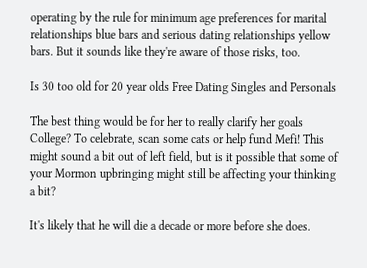operating by the rule for minimum age preferences for marital relationships blue bars and serious dating relationships yellow bars. But it sounds like they're aware of those risks, too.

Is 30 too old for 20 year olds Free Dating Singles and Personals

The best thing would be for her to really clarify her goals College? To celebrate, scan some cats or help fund Mefi! This might sound a bit out of left field, but is it possible that some of your Mormon upbringing might still be affecting your thinking a bit?

It's likely that he will die a decade or more before she does.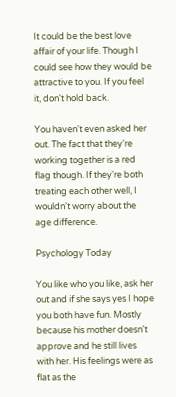It could be the best love affair of your life. Though I could see how they would be attractive to you. If you feel it, don't hold back.

You haven't even asked her out. The fact that they're working together is a red flag though. If they're both treating each other well, I wouldn't worry about the age difference.

Psychology Today

You like who you like, ask her out and if she says yes I hope you both have fun. Mostly because his mother doesn't approve and he still lives with her. His feelings were as flat as the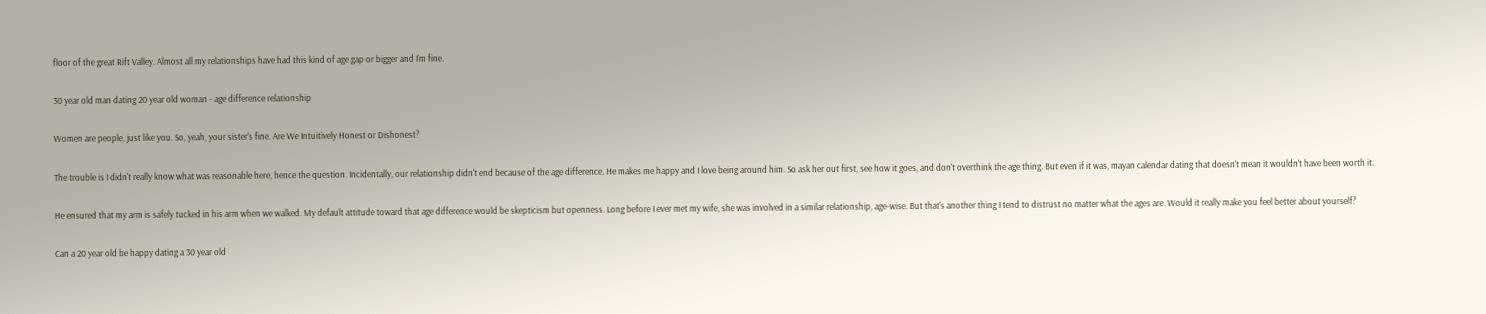floor of the great Rift Valley. Almost all my relationships have had this kind of age gap or bigger and I'm fine.

30 year old man dating 20 year old woman - age difference relationship

Women are people, just like you. So, yeah, your sister's fine. Are We Intuitively Honest or Dishonest?

The trouble is I didn't really know what was reasonable here, hence the question. Incidentally, our relationship didn't end because of the age difference. He makes me happy and I love being around him. So ask her out first, see how it goes, and don't overthink the age thing. But even if it was, mayan calendar dating that doesn't mean it wouldn't have been worth it.

He ensured that my arm is safely tucked in his arm when we walked. My default attitude toward that age difference would be skepticism but openness. Long before I ever met my wife, she was involved in a similar relationship, age-wise. But that's another thing I tend to distrust no matter what the ages are. Would it really make you feel better about yourself?

Can a 20 year old be happy dating a 30 year old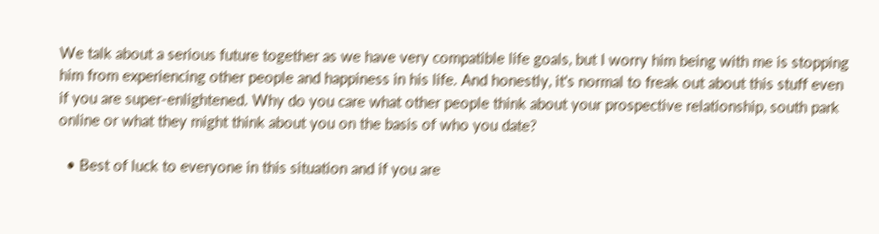We talk about a serious future together as we have very compatible life goals, but I worry him being with me is stopping him from experiencing other people and happiness in his life. And honestly, it's normal to freak out about this stuff even if you are super-enlightened. Why do you care what other people think about your prospective relationship, south park online or what they might think about you on the basis of who you date?

  • Best of luck to everyone in this situation and if you are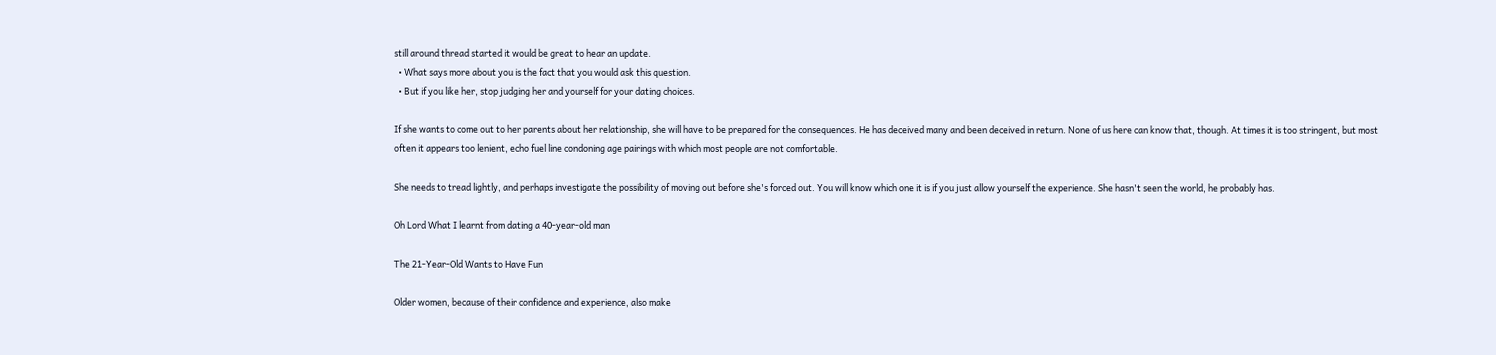still around thread started it would be great to hear an update.
  • What says more about you is the fact that you would ask this question.
  • But if you like her, stop judging her and yourself for your dating choices.

If she wants to come out to her parents about her relationship, she will have to be prepared for the consequences. He has deceived many and been deceived in return. None of us here can know that, though. At times it is too stringent, but most often it appears too lenient, echo fuel line condoning age pairings with which most people are not comfortable.

She needs to tread lightly, and perhaps investigate the possibility of moving out before she's forced out. You will know which one it is if you just allow yourself the experience. She hasn't seen the world, he probably has.

Oh Lord What I learnt from dating a 40-year-old man

The 21-Year-Old Wants to Have Fun

Older women, because of their confidence and experience, also make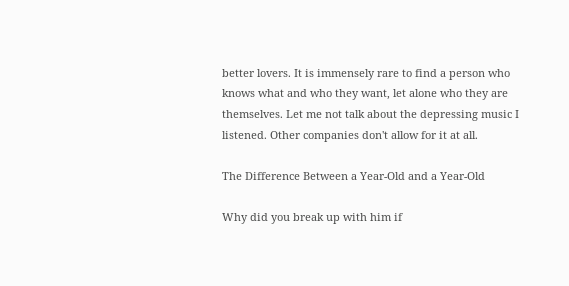better lovers. It is immensely rare to find a person who knows what and who they want, let alone who they are themselves. Let me not talk about the depressing music I listened. Other companies don't allow for it at all.

The Difference Between a Year-Old and a Year-Old

Why did you break up with him if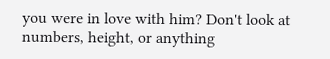you were in love with him? Don't look at numbers, height, or anything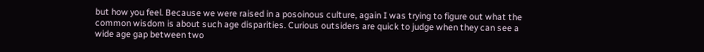but how you feel. Because we were raised in a posoinous culture, again I was trying to figure out what the common wisdom is about such age disparities. Curious outsiders are quick to judge when they can see a wide age gap between two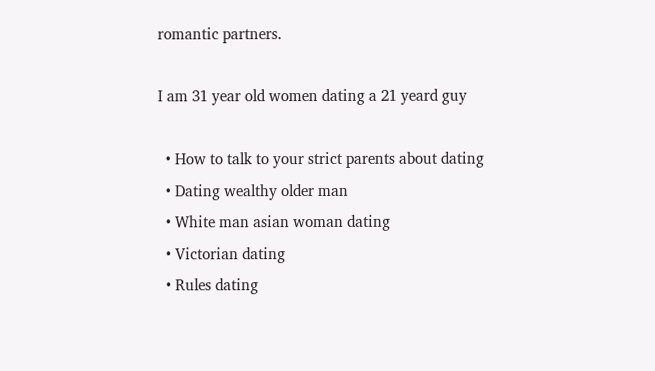romantic partners.

I am 31 year old women dating a 21 yeard guy

  • How to talk to your strict parents about dating
  • Dating wealthy older man
  • White man asian woman dating
  • Victorian dating
  • Rules dating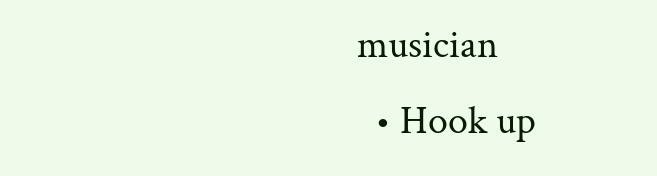musician
  • Hook up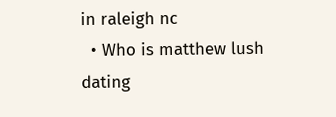in raleigh nc
  • Who is matthew lush dating